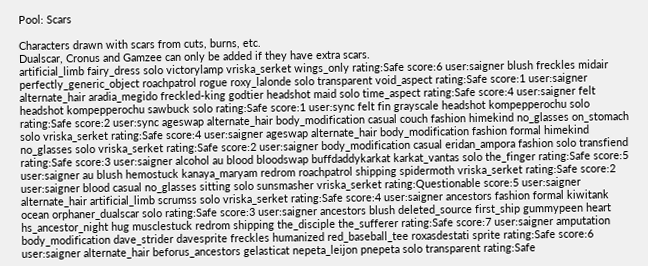Pool: Scars

Characters drawn with scars from cuts, burns, etc.
Dualscar, Cronus and Gamzee can only be added if they have extra scars.
artificial_limb fairy_dress solo victorylamp vriska_serket wings_only rating:Safe score:6 user:saigner blush freckles midair perfectly_generic_object roachpatrol rogue roxy_lalonde solo transparent void_aspect rating:Safe score:1 user:saigner alternate_hair aradia_megido freckled-king godtier headshot maid solo time_aspect rating:Safe score:4 user:saigner felt headshot kompepperochu sawbuck solo rating:Safe score:1 user:sync felt fin grayscale headshot kompepperochu solo rating:Safe score:2 user:sync ageswap alternate_hair body_modification casual couch fashion himekind no_glasses on_stomach solo vriska_serket rating:Safe score:4 user:saigner ageswap alternate_hair body_modification fashion formal himekind no_glasses solo vriska_serket rating:Safe score:2 user:saigner body_modification casual eridan_ampora fashion solo transfiend rating:Safe score:3 user:saigner alcohol au blood bloodswap buffdaddykarkat karkat_vantas solo the_finger rating:Safe score:5 user:saigner au blush hemostuck kanaya_maryam redrom roachpatrol shipping spidermoth vriska_serket rating:Safe score:2 user:saigner blood casual no_glasses sitting solo sunsmasher vriska_serket rating:Questionable score:5 user:saigner alternate_hair artificial_limb scrumss solo vriska_serket rating:Safe score:4 user:saigner ancestors fashion formal kiwitank ocean orphaner_dualscar solo rating:Safe score:3 user:saigner ancestors blush deleted_source first_ship gummypeen heart hs_ancestor_night hug musclestuck redrom shipping the_disciple the_sufferer rating:Safe score:7 user:saigner amputation body_modification dave_strider davesprite freckles humanized red_baseball_tee roxasdestati sprite rating:Safe score:6 user:saigner alternate_hair beforus_ancestors gelasticat nepeta_leijon pnepeta solo transparent rating:Safe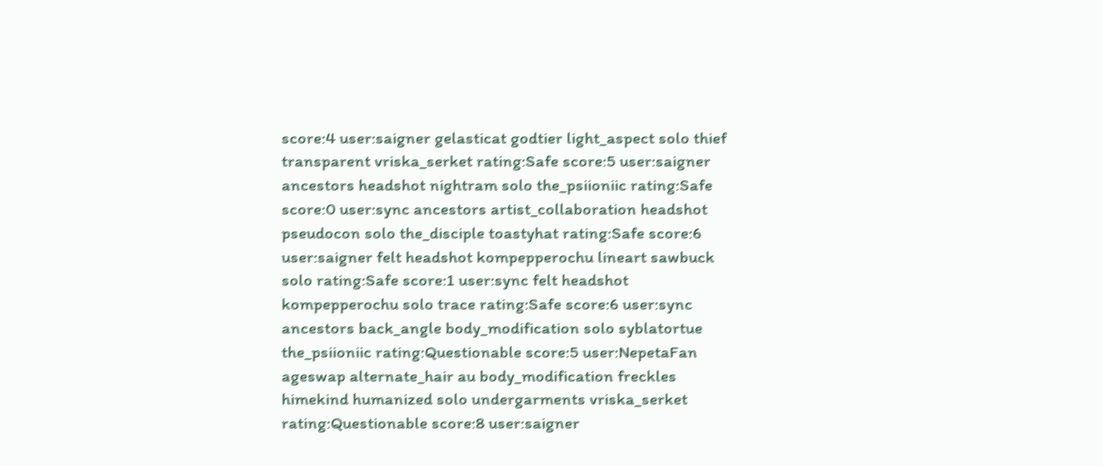score:4 user:saigner gelasticat godtier light_aspect solo thief transparent vriska_serket rating:Safe score:5 user:saigner ancestors headshot nightram solo the_psiioniic rating:Safe score:0 user:sync ancestors artist_collaboration headshot pseudocon solo the_disciple toastyhat rating:Safe score:6 user:saigner felt headshot kompepperochu lineart sawbuck solo rating:Safe score:1 user:sync felt headshot kompepperochu solo trace rating:Safe score:6 user:sync ancestors back_angle body_modification solo syblatortue the_psiioniic rating:Questionable score:5 user:NepetaFan ageswap alternate_hair au body_modification freckles himekind humanized solo undergarments vriska_serket rating:Questionable score:8 user:saigner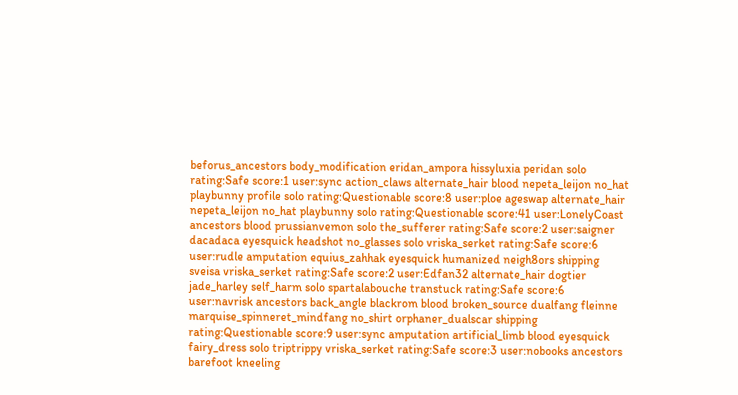beforus_ancestors body_modification eridan_ampora hissyluxia peridan solo rating:Safe score:1 user:sync action_claws alternate_hair blood nepeta_leijon no_hat playbunny profile solo rating:Questionable score:8 user:ploe ageswap alternate_hair nepeta_leijon no_hat playbunny solo rating:Questionable score:41 user:LonelyCoast ancestors blood prussianvemon solo the_sufferer rating:Safe score:2 user:saigner dacadaca eyesquick headshot no_glasses solo vriska_serket rating:Safe score:6 user:rudle amputation equius_zahhak eyesquick humanized neigh8ors shipping sveisa vriska_serket rating:Safe score:2 user:Edfan32 alternate_hair dogtier jade_harley self_harm solo spartalabouche transtuck rating:Safe score:6 user:navrisk ancestors back_angle blackrom blood broken_source dualfang fleinne marquise_spinneret_mindfang no_shirt orphaner_dualscar shipping rating:Questionable score:9 user:sync amputation artificial_limb blood eyesquick fairy_dress solo triptrippy vriska_serket rating:Safe score:3 user:nobooks ancestors barefoot kneeling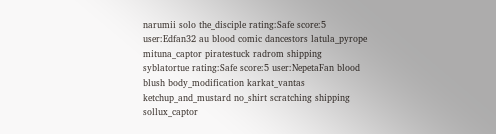narumii solo the_disciple rating:Safe score:5 user:Edfan32 au blood comic dancestors latula_pyrope mituna_captor piratestuck radrom shipping syblatortue rating:Safe score:5 user:NepetaFan blood blush body_modification karkat_vantas ketchup_and_mustard no_shirt scratching shipping sollux_captor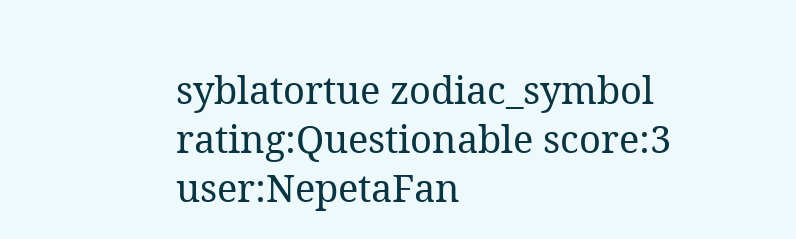syblatortue zodiac_symbol rating:Questionable score:3 user:NepetaFan